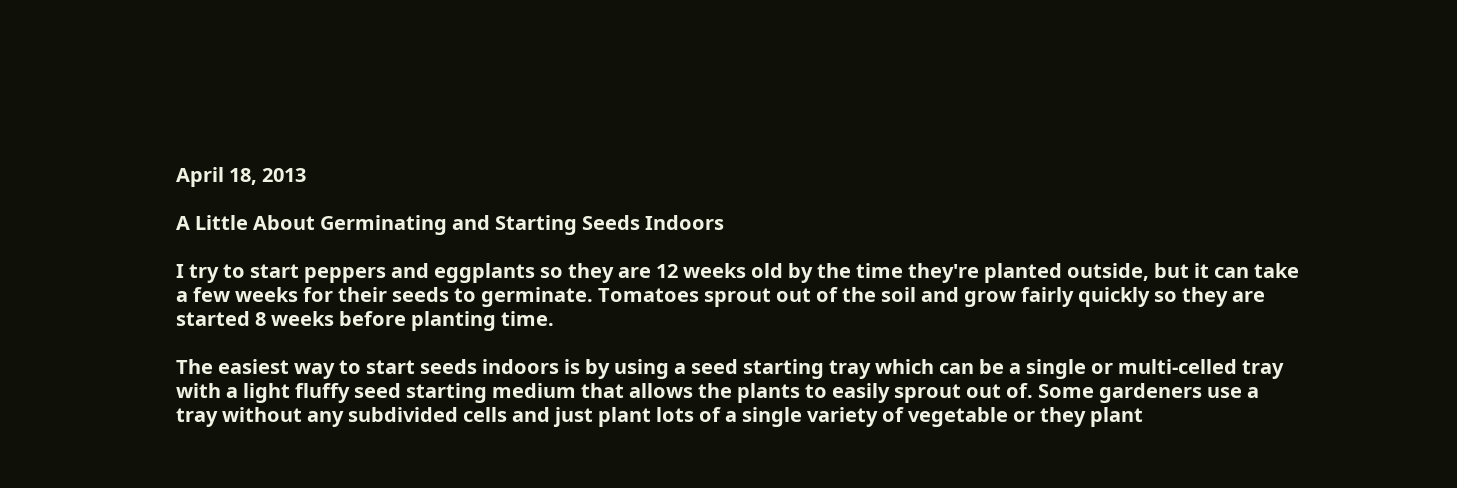April 18, 2013

A Little About Germinating and Starting Seeds Indoors

I try to start peppers and eggplants so they are 12 weeks old by the time they're planted outside, but it can take a few weeks for their seeds to germinate. Tomatoes sprout out of the soil and grow fairly quickly so they are started 8 weeks before planting time.

The easiest way to start seeds indoors is by using a seed starting tray which can be a single or multi-celled tray with a light fluffy seed starting medium that allows the plants to easily sprout out of. Some gardeners use a tray without any subdivided cells and just plant lots of a single variety of vegetable or they plant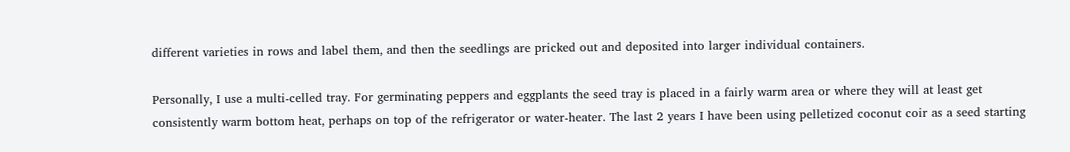different varieties in rows and label them, and then the seedlings are pricked out and deposited into larger individual containers.

Personally, I use a multi-celled tray. For germinating peppers and eggplants the seed tray is placed in a fairly warm area or where they will at least get consistently warm bottom heat, perhaps on top of the refrigerator or water-heater. The last 2 years I have been using pelletized coconut coir as a seed starting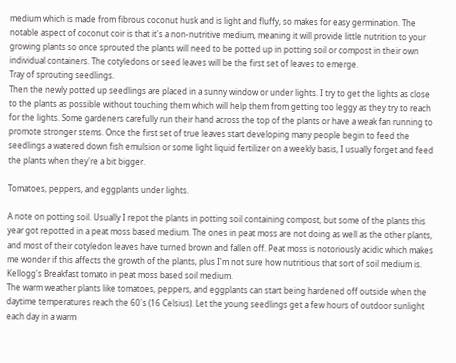medium which is made from fibrous coconut husk and is light and fluffy, so makes for easy germination. The notable aspect of coconut coir is that it's a non-nutritive medium, meaning it will provide little nutrition to your growing plants so once sprouted the plants will need to be potted up in potting soil or compost in their own individual containers. The cotyledons or seed leaves will be the first set of leaves to emerge.
Tray of sprouting seedlings.
Then the newly potted up seedlings are placed in a sunny window or under lights. I try to get the lights as close to the plants as possible without touching them which will help them from getting too leggy as they try to reach for the lights. Some gardeners carefully run their hand across the top of the plants or have a weak fan running to promote stronger stems. Once the first set of true leaves start developing many people begin to feed the seedlings a watered down fish emulsion or some light liquid fertilizer on a weekly basis, I usually forget and feed the plants when they're a bit bigger.

Tomatoes, peppers, and eggplants under lights.

A note on potting soil. Usually I repot the plants in potting soil containing compost, but some of the plants this year got repotted in a peat moss based medium. The ones in peat moss are not doing as well as the other plants, and most of their cotyledon leaves have turned brown and fallen off. Peat moss is notoriously acidic which makes me wonder if this affects the growth of the plants, plus I'm not sure how nutritious that sort of soil medium is.
Kellogg's Breakfast tomato in peat moss based soil medium.
The warm weather plants like tomatoes, peppers, and eggplants can start being hardened off outside when the daytime temperatures reach the 60's (16 Celsius). Let the young seedlings get a few hours of outdoor sunlight each day in a warm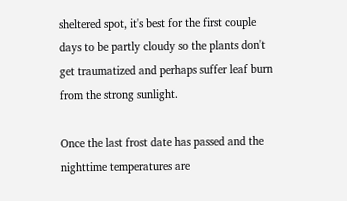sheltered spot, it's best for the first couple days to be partly cloudy so the plants don't get traumatized and perhaps suffer leaf burn from the strong sunlight.

Once the last frost date has passed and the nighttime temperatures are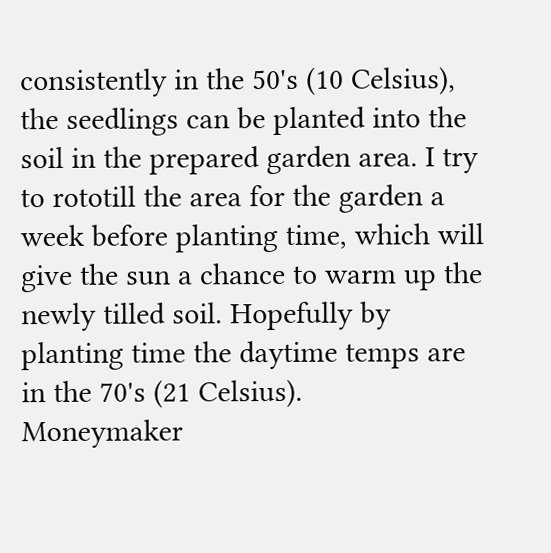consistently in the 50's (10 Celsius), the seedlings can be planted into the soil in the prepared garden area. I try to rototill the area for the garden a week before planting time, which will give the sun a chance to warm up the newly tilled soil. Hopefully by planting time the daytime temps are in the 70's (21 Celsius).
Moneymaker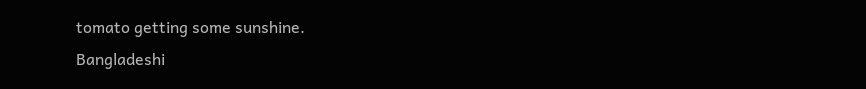tomato getting some sunshine.
Bangladeshi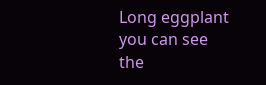Long eggplant you can see the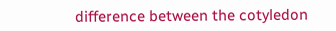difference between the cotyledon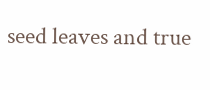seed leaves and true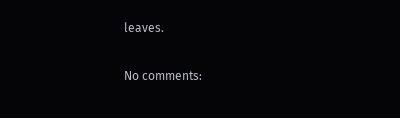leaves.

No comments: